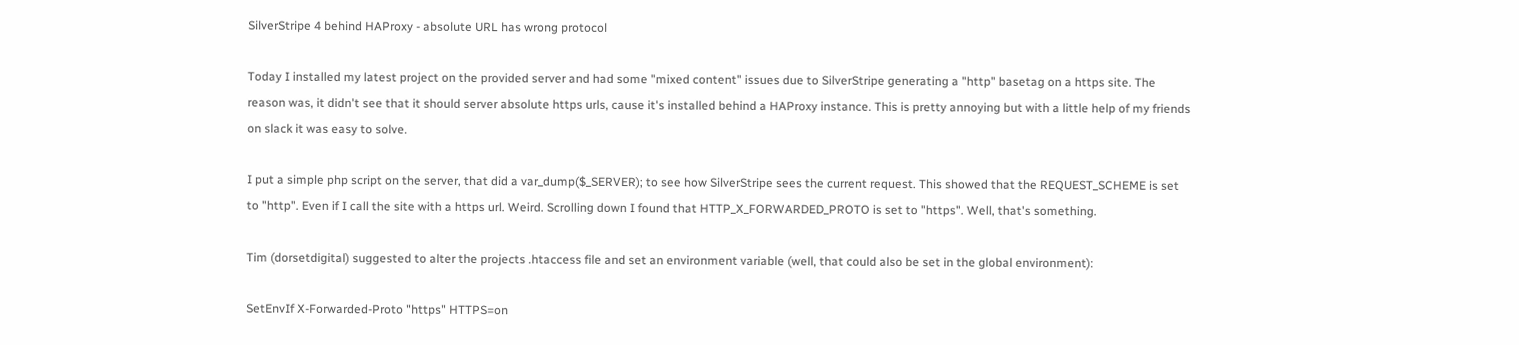SilverStripe 4 behind HAProxy - absolute URL has wrong protocol

Today I installed my latest project on the provided server and had some "mixed content" issues due to SilverStripe generating a "http" basetag on a https site. The reason was, it didn't see that it should server absolute https urls, cause it's installed behind a HAProxy instance. This is pretty annoying but with a little help of my friends on slack it was easy to solve.

I put a simple php script on the server, that did a var_dump($_SERVER); to see how SilverStripe sees the current request. This showed that the REQUEST_SCHEME is set to "http". Even if I call the site with a https url. Weird. Scrolling down I found that HTTP_X_FORWARDED_PROTO is set to "https". Well, that's something.

Tim (dorsetdigital) suggested to alter the projects .htaccess file and set an environment variable (well, that could also be set in the global environment):

SetEnvIf X-Forwarded-Proto "https" HTTPS=on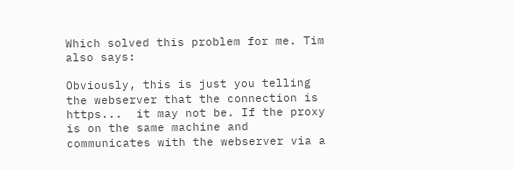Which solved this problem for me. Tim also says:

Obviously, this is just you telling the webserver that the connection is https...  it may not be. If the proxy is on the same machine and communicates with the webserver via a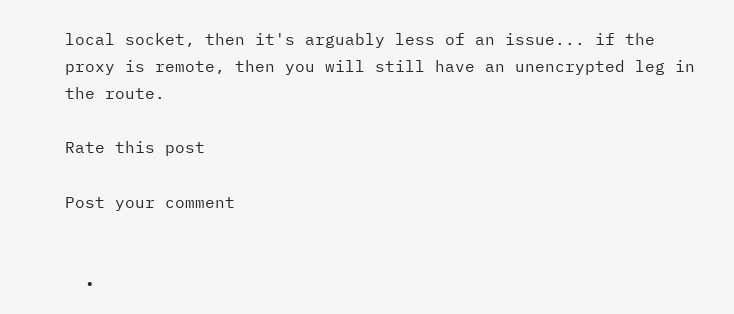local socket, then it's arguably less of an issue... if the proxy is remote, then you will still have an unencrypted leg in the route.

Rate this post

Post your comment


  •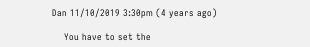Dan 11/10/2019 3:30pm (4 years ago)

    You have to set the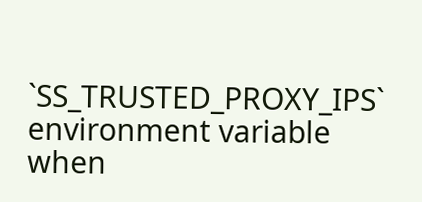`SS_TRUSTED_PROXY_IPS` environment variable when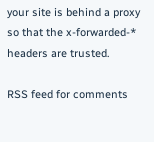your site is behind a proxy so that the x-forwarded-* headers are trusted.

RSS feed for comments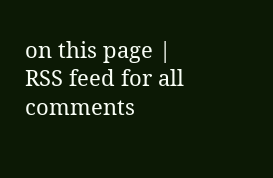on this page | RSS feed for all comments